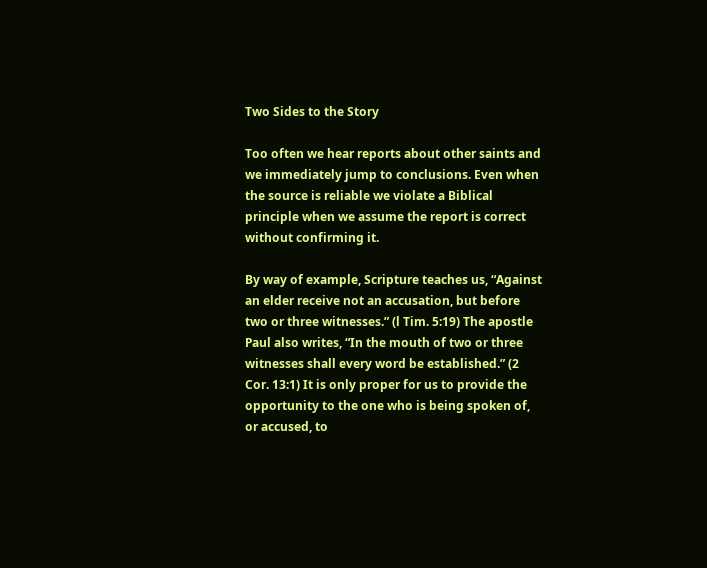Two Sides to the Story

Too often we hear reports about other saints and we immediately jump to conclusions. Even when the source is reliable we violate a Biblical principle when we assume the report is correct without confirming it.

By way of example, Scripture teaches us, “Against an elder receive not an accusation, but before two or three witnesses.” (l Tim. 5:19) The apostle Paul also writes, “In the mouth of two or three witnesses shall every word be established.” (2 Cor. 13:1) It is only proper for us to provide the opportunity to the one who is being spoken of, or accused, to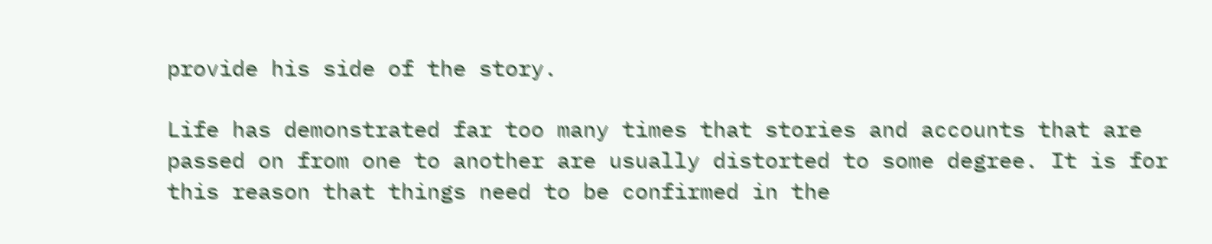provide his side of the story.

Life has demonstrated far too many times that stories and accounts that are passed on from one to another are usually distorted to some degree. It is for this reason that things need to be confirmed in the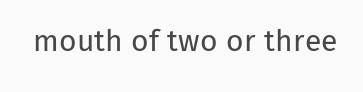mouth of two or three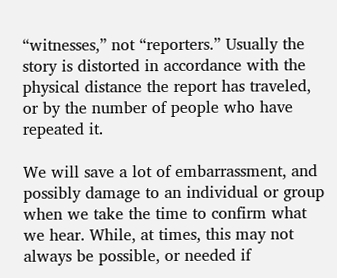“witnesses,” not “reporters.” Usually the story is distorted in accordance with the physical distance the report has traveled, or by the number of people who have repeated it.

We will save a lot of embarrassment, and possibly damage to an individual or group when we take the time to confirm what we hear. While, at times, this may not always be possible, or needed if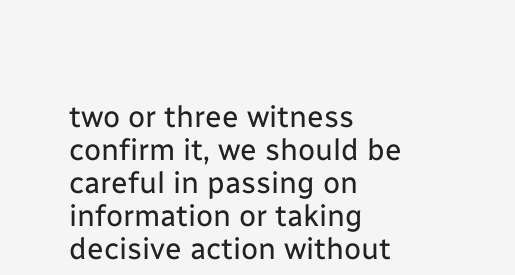two or three witness confirm it, we should be careful in passing on information or taking decisive action without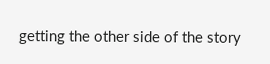getting the other side of the story